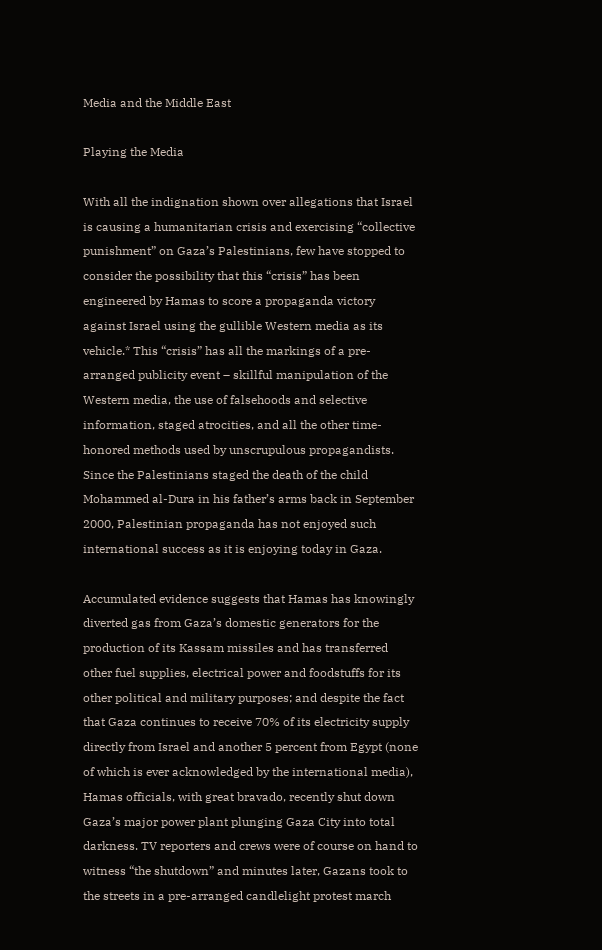Media and the Middle East

Playing the Media

With all the indignation shown over allegations that Israel is causing a humanitarian crisis and exercising “collective punishment” on Gaza’s Palestinians, few have stopped to consider the possibility that this “crisis” has been engineered by Hamas to score a propaganda victory against Israel using the gullible Western media as its vehicle.* This “crisis” has all the markings of a pre-arranged publicity event – skillful manipulation of the Western media, the use of falsehoods and selective information, staged atrocities, and all the other time-honored methods used by unscrupulous propagandists. Since the Palestinians staged the death of the child Mohammed al-Dura in his father’s arms back in September 2000, Palestinian propaganda has not enjoyed such international success as it is enjoying today in Gaza.

Accumulated evidence suggests that Hamas has knowingly diverted gas from Gaza’s domestic generators for the production of its Kassam missiles and has transferred other fuel supplies, electrical power and foodstuffs for its other political and military purposes; and despite the fact that Gaza continues to receive 70% of its electricity supply directly from Israel and another 5 percent from Egypt (none of which is ever acknowledged by the international media), Hamas officials, with great bravado, recently shut down Gaza’s major power plant plunging Gaza City into total darkness. TV reporters and crews were of course on hand to witness “the shutdown” and minutes later, Gazans took to the streets in a pre-arranged candlelight protest march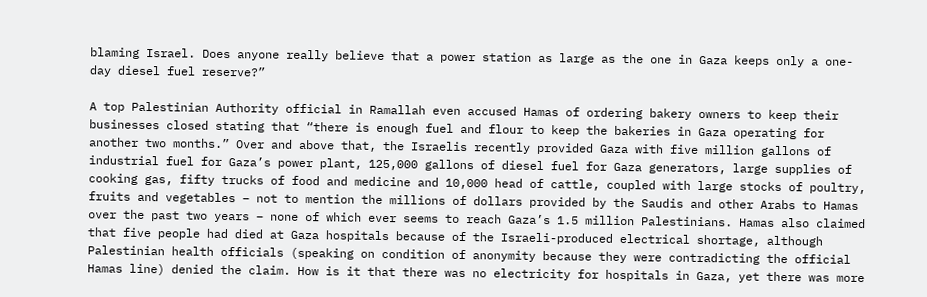blaming Israel. Does anyone really believe that a power station as large as the one in Gaza keeps only a one-day diesel fuel reserve?”

A top Palestinian Authority official in Ramallah even accused Hamas of ordering bakery owners to keep their businesses closed stating that “there is enough fuel and flour to keep the bakeries in Gaza operating for another two months.” Over and above that, the Israelis recently provided Gaza with five million gallons of industrial fuel for Gaza’s power plant, 125,000 gallons of diesel fuel for Gaza generators, large supplies of cooking gas, fifty trucks of food and medicine and 10,000 head of cattle, coupled with large stocks of poultry, fruits and vegetables – not to mention the millions of dollars provided by the Saudis and other Arabs to Hamas over the past two years – none of which ever seems to reach Gaza’s 1.5 million Palestinians. Hamas also claimed that five people had died at Gaza hospitals because of the Israeli-produced electrical shortage, although Palestinian health officials (speaking on condition of anonymity because they were contradicting the official Hamas line) denied the claim. How is it that there was no electricity for hospitals in Gaza, yet there was more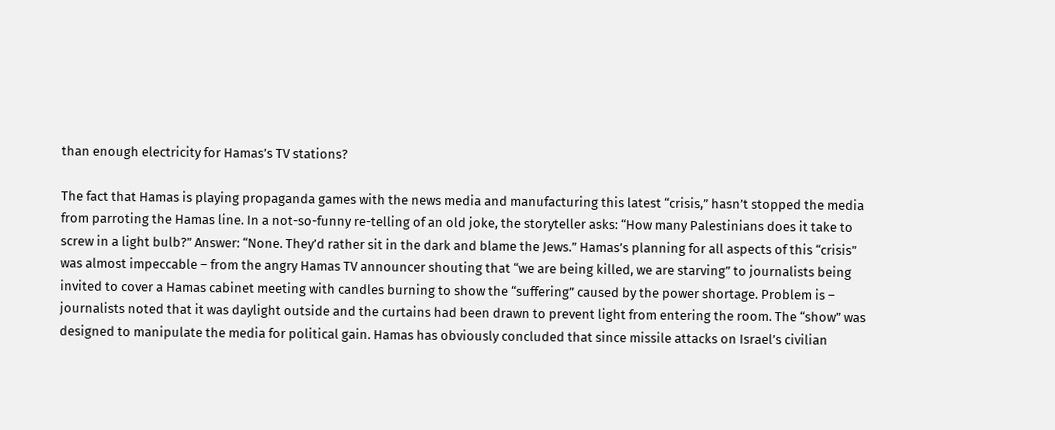than enough electricity for Hamas’s TV stations?

The fact that Hamas is playing propaganda games with the news media and manufacturing this latest “crisis,” hasn’t stopped the media from parroting the Hamas line. In a not-so-funny re-telling of an old joke, the storyteller asks: “How many Palestinians does it take to screw in a light bulb?” Answer: “None. They’d rather sit in the dark and blame the Jews.” Hamas’s planning for all aspects of this “crisis” was almost impeccable – from the angry Hamas TV announcer shouting that “we are being killed, we are starving” to journalists being invited to cover a Hamas cabinet meeting with candles burning to show the “suffering” caused by the power shortage. Problem is – journalists noted that it was daylight outside and the curtains had been drawn to prevent light from entering the room. The “show” was designed to manipulate the media for political gain. Hamas has obviously concluded that since missile attacks on Israel’s civilian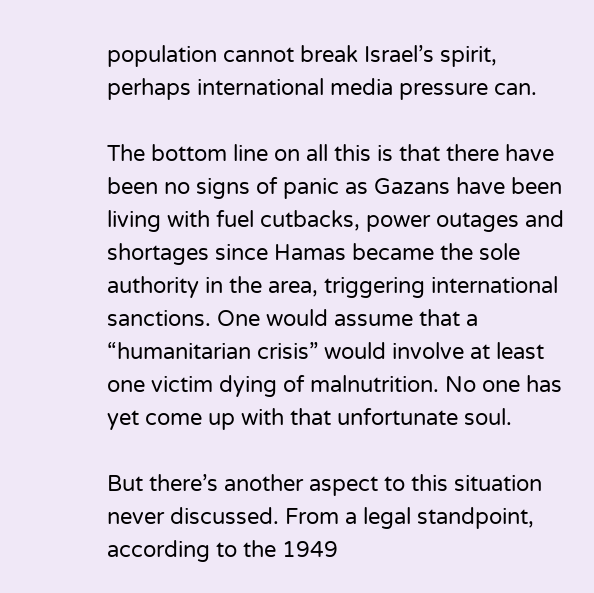population cannot break Israel’s spirit, perhaps international media pressure can.

The bottom line on all this is that there have been no signs of panic as Gazans have been living with fuel cutbacks, power outages and shortages since Hamas became the sole authority in the area, triggering international sanctions. One would assume that a “humanitarian crisis” would involve at least one victim dying of malnutrition. No one has yet come up with that unfortunate soul.

But there’s another aspect to this situation never discussed. From a legal standpoint, according to the 1949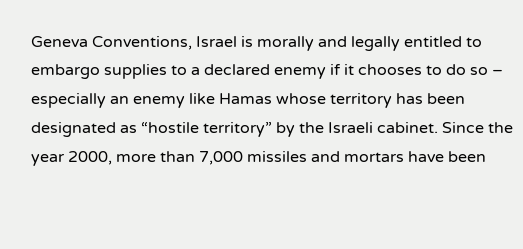Geneva Conventions, Israel is morally and legally entitled to embargo supplies to a declared enemy if it chooses to do so – especially an enemy like Hamas whose territory has been designated as “hostile territory” by the Israeli cabinet. Since the year 2000, more than 7,000 missiles and mortars have been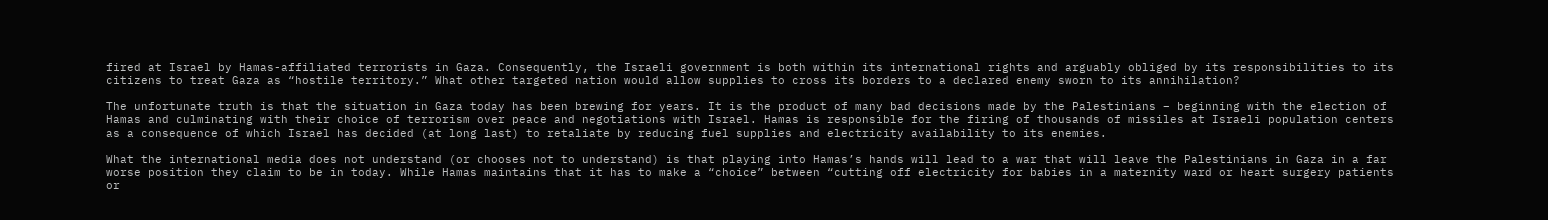fired at Israel by Hamas-affiliated terrorists in Gaza. Consequently, the Israeli government is both within its international rights and arguably obliged by its responsibilities to its citizens to treat Gaza as “hostile territory.” What other targeted nation would allow supplies to cross its borders to a declared enemy sworn to its annihilation?

The unfortunate truth is that the situation in Gaza today has been brewing for years. It is the product of many bad decisions made by the Palestinians – beginning with the election of Hamas and culminating with their choice of terrorism over peace and negotiations with Israel. Hamas is responsible for the firing of thousands of missiles at Israeli population centers as a consequence of which Israel has decided (at long last) to retaliate by reducing fuel supplies and electricity availability to its enemies.

What the international media does not understand (or chooses not to understand) is that playing into Hamas’s hands will lead to a war that will leave the Palestinians in Gaza in a far worse position they claim to be in today. While Hamas maintains that it has to make a “choice” between “cutting off electricity for babies in a maternity ward or heart surgery patients or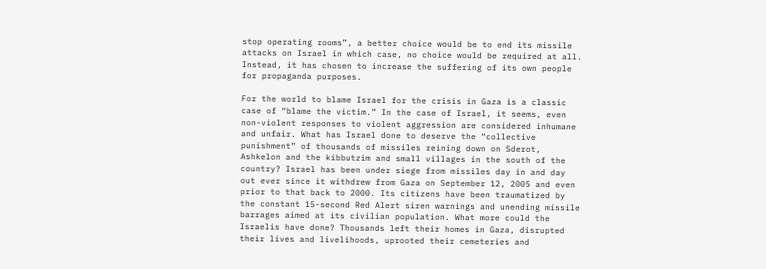stop operating rooms”, a better choice would be to end its missile attacks on Israel in which case, no choice would be required at all. Instead, it has chosen to increase the suffering of its own people for propaganda purposes.

For the world to blame Israel for the crisis in Gaza is a classic case of “blame the victim.” In the case of Israel, it seems, even non-violent responses to violent aggression are considered inhumane and unfair. What has Israel done to deserve the “collective punishment” of thousands of missiles reining down on Sderot, Ashkelon and the kibbutzim and small villages in the south of the country? Israel has been under siege from missiles day in and day out ever since it withdrew from Gaza on September 12, 2005 and even prior to that back to 2000. Its citizens have been traumatized by the constant 15-second Red Alert siren warnings and unending missile barrages aimed at its civilian population. What more could the Israelis have done? Thousands left their homes in Gaza, disrupted their lives and livelihoods, uprooted their cemeteries and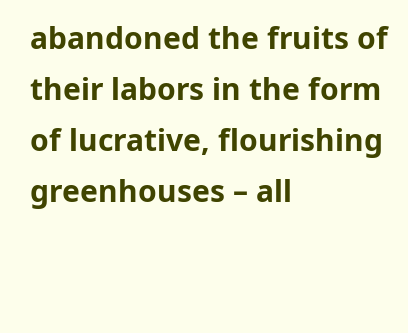abandoned the fruits of their labors in the form of lucrative, flourishing greenhouses – all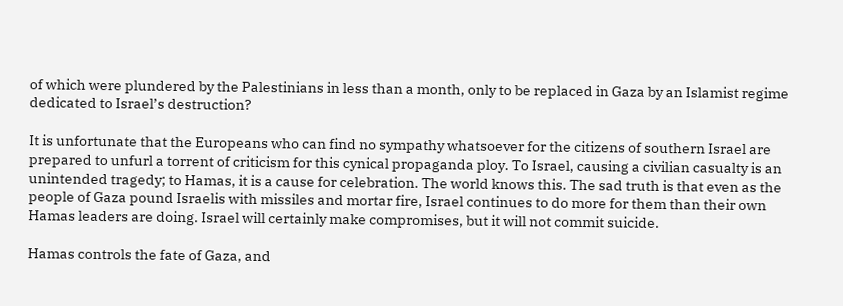of which were plundered by the Palestinians in less than a month, only to be replaced in Gaza by an Islamist regime dedicated to Israel’s destruction?

It is unfortunate that the Europeans who can find no sympathy whatsoever for the citizens of southern Israel are prepared to unfurl a torrent of criticism for this cynical propaganda ploy. To Israel, causing a civilian casualty is an unintended tragedy; to Hamas, it is a cause for celebration. The world knows this. The sad truth is that even as the people of Gaza pound Israelis with missiles and mortar fire, Israel continues to do more for them than their own Hamas leaders are doing. Israel will certainly make compromises, but it will not commit suicide.

Hamas controls the fate of Gaza, and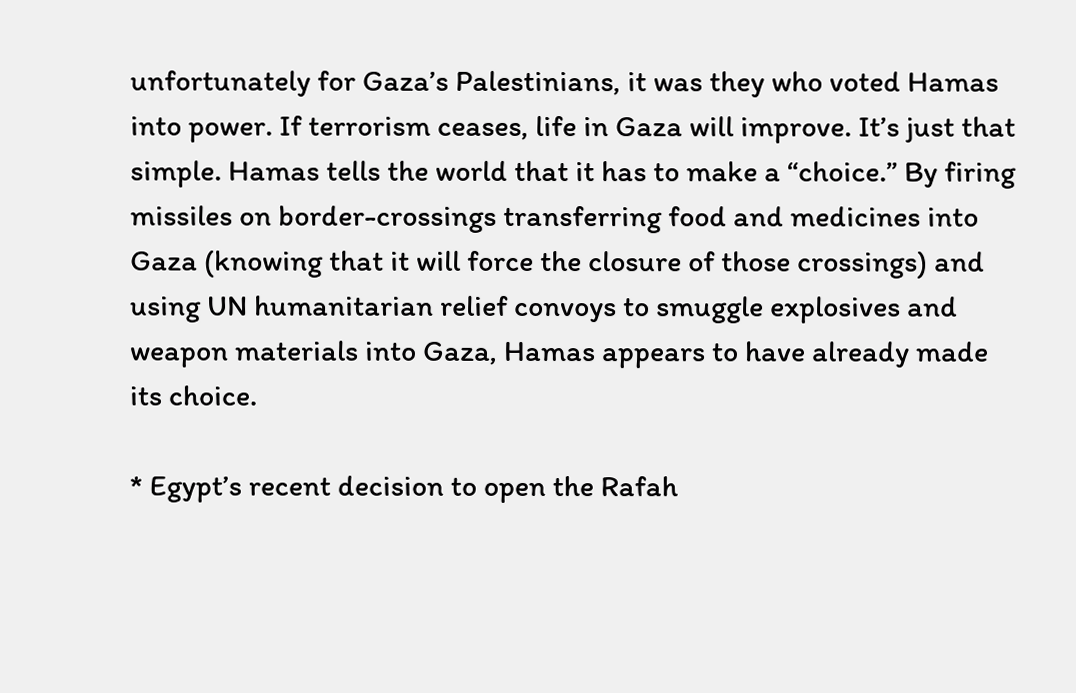unfortunately for Gaza’s Palestinians, it was they who voted Hamas into power. If terrorism ceases, life in Gaza will improve. It’s just that simple. Hamas tells the world that it has to make a “choice.” By firing missiles on border-crossings transferring food and medicines into Gaza (knowing that it will force the closure of those crossings) and using UN humanitarian relief convoys to smuggle explosives and weapon materials into Gaza, Hamas appears to have already made its choice.

* Egypt’s recent decision to open the Rafah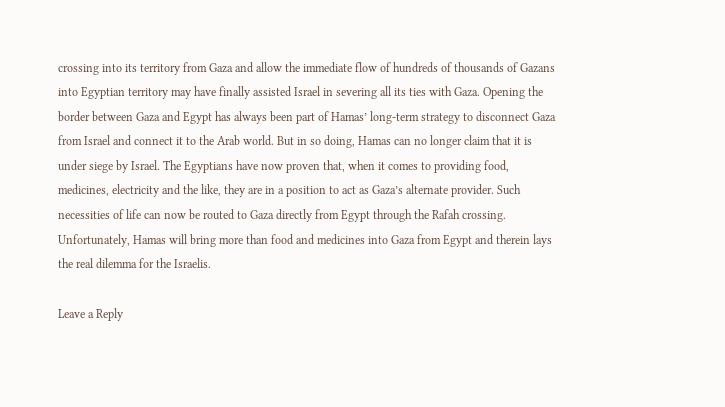crossing into its territory from Gaza and allow the immediate flow of hundreds of thousands of Gazans into Egyptian territory may have finally assisted Israel in severing all its ties with Gaza. Opening the border between Gaza and Egypt has always been part of Hamas’ long-term strategy to disconnect Gaza from Israel and connect it to the Arab world. But in so doing, Hamas can no longer claim that it is under siege by Israel. The Egyptians have now proven that, when it comes to providing food, medicines, electricity and the like, they are in a position to act as Gaza’s alternate provider. Such necessities of life can now be routed to Gaza directly from Egypt through the Rafah crossing. Unfortunately, Hamas will bring more than food and medicines into Gaza from Egypt and therein lays the real dilemma for the Israelis.

Leave a Reply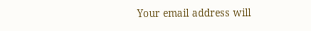Your email address will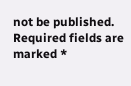not be published. Required fields are marked *